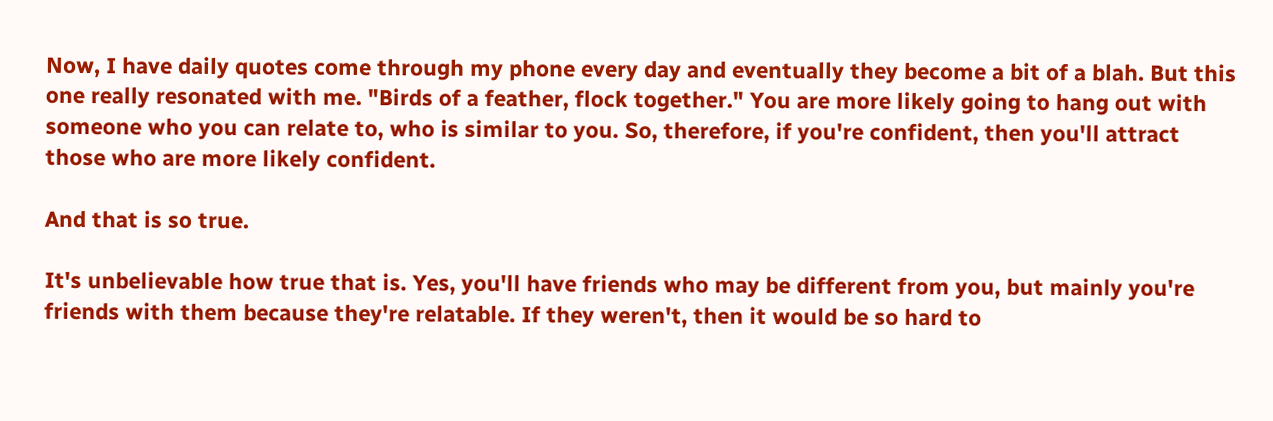Now, I have daily quotes come through my phone every day and eventually they become a bit of a blah. But this one really resonated with me. "Birds of a feather, flock together." You are more likely going to hang out with someone who you can relate to, who is similar to you. So, therefore, if you're confident, then you'll attract those who are more likely confident.

And that is so true.

It's unbelievable how true that is. Yes, you'll have friends who may be different from you, but mainly you're friends with them because they're relatable. If they weren't, then it would be so hard to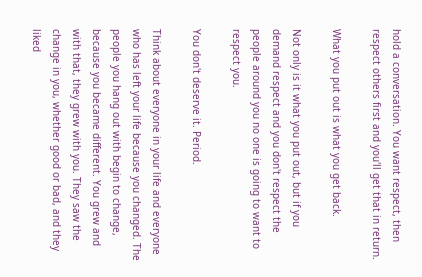hold a conversation. You want respect, then respect others first and you'll get that in return.

What you put out is what you get back.

Not only is it what you put out, but if you demand respect and you don't respect the people around you no one is going to want to respect you.

You don't deserve it. Period.

Think about everyone in your life and everyone who has left your life because you changed. The people you hang out with begin to change, because you became different. You grew and with that, they grew with you. They saw the change in you, whether good or bad, and they liked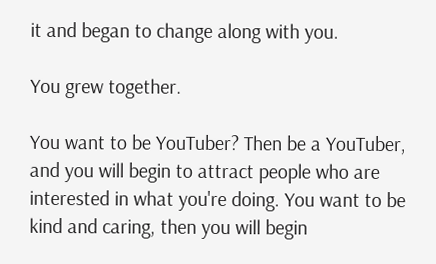it and began to change along with you.

You grew together.

You want to be YouTuber? Then be a YouTuber, and you will begin to attract people who are interested in what you're doing. You want to be kind and caring, then you will begin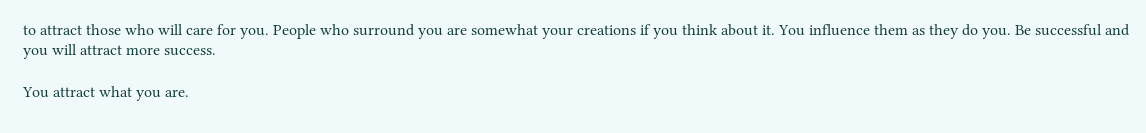to attract those who will care for you. People who surround you are somewhat your creations if you think about it. You influence them as they do you. Be successful and you will attract more success.

You attract what you are.